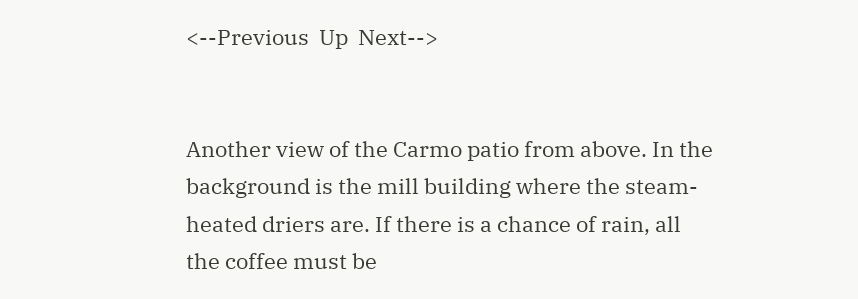<--Previous  Up  Next-->


Another view of the Carmo patio from above. In the background is the mill building where the steam-heated driers are. If there is a chance of rain, all the coffee must be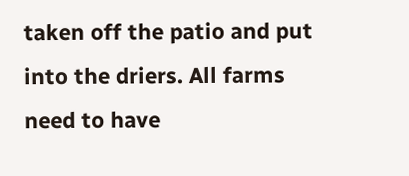taken off the patio and put into the driers. All farms need to have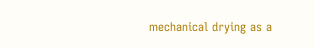mechanical drying as a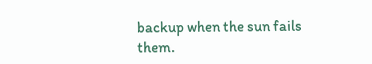backup when the sun fails them.